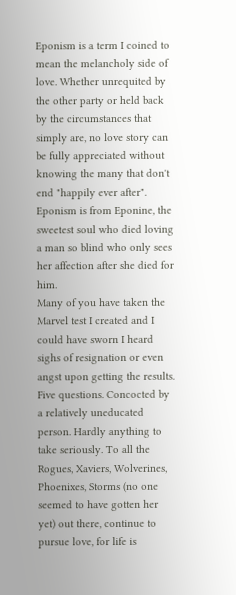Eponism is a term I coined to mean the melancholy side of love. Whether unrequited by the other party or held back by the circumstances that simply are, no love story can be fully appreciated without knowing the many that don't end "happily ever after". Eponism is from Eponine, the sweetest soul who died loving a man so blind who only sees her affection after she died for him.
Many of you have taken the Marvel test I created and I could have sworn I heard sighs of resignation or even angst upon getting the results. Five questions. Concocted by a relatively uneducated person. Hardly anything to take seriously. To all the Rogues, Xaviers, Wolverines, Phoenixes, Storms (no one seemed to have gotten her yet) out there, continue to pursue love, for life is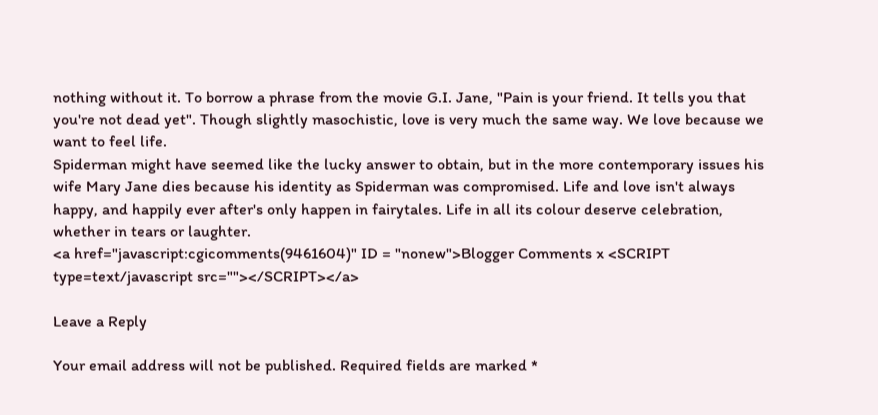nothing without it. To borrow a phrase from the movie G.I. Jane, "Pain is your friend. It tells you that you're not dead yet". Though slightly masochistic, love is very much the same way. We love because we want to feel life.
Spiderman might have seemed like the lucky answer to obtain, but in the more contemporary issues his wife Mary Jane dies because his identity as Spiderman was compromised. Life and love isn't always happy, and happily ever after's only happen in fairytales. Life in all its colour deserve celebration, whether in tears or laughter.
<a href="javascript:cgicomments(9461604)" ID = "nonew">Blogger Comments x <SCRIPT type=text/javascript src=""></SCRIPT></a>

Leave a Reply

Your email address will not be published. Required fields are marked *